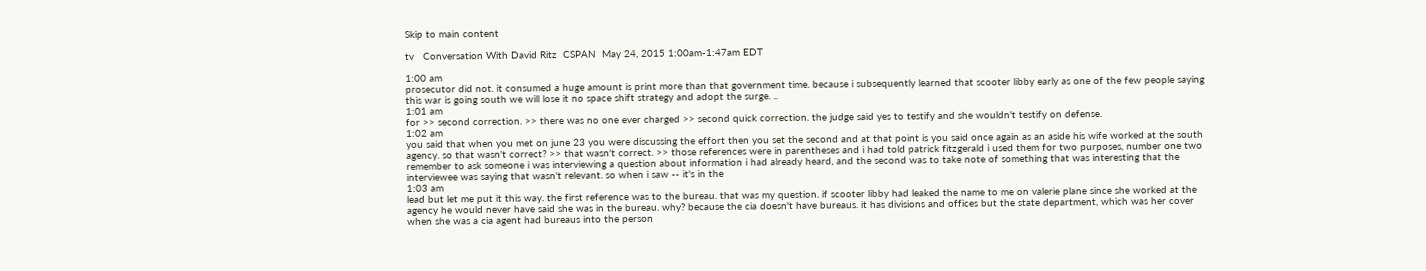Skip to main content

tv   Conversation With David Ritz  CSPAN  May 24, 2015 1:00am-1:47am EDT

1:00 am
prosecutor did not. it consumed a huge amount is print more than that government time. because i subsequently learned that scooter libby early as one of the few people saying this war is going south we will lose it no space shift strategy and adopt the surge. ..
1:01 am
for >> second correction. >> there was no one ever charged >> second quick correction. the judge said yes to testify and she wouldn't testify on defense.
1:02 am
you said that when you met on june 23 you were discussing the effort then you set the second and at that point is you said once again as an aside his wife worked at the south agency. so that wasn't correct? >> that wasn't correct. >> those references were in parentheses and i had told patrick fitzgerald i used them for two purposes, number one two remember to ask someone i was interviewing a question about information i had already heard, and the second was to take note of something that was interesting that the interviewee was saying that wasn't relevant. so when i saw -- it's in the
1:03 am
lead but let me put it this way. the first reference was to the bureau. that was my question. if scooter libby had leaked the name to me on valerie plane since she worked at the agency he would never have said she was in the bureau. why? because the cia doesn't have bureaus. it has divisions and offices but the state department, which was her cover when she was a cia agent had bureaus into the person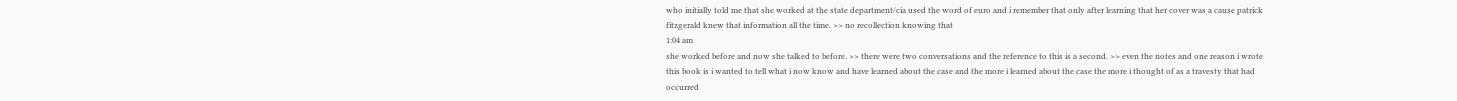who initially told me that she worked at the state department/cia used the word of euro and i remember that only after learning that her cover was a cause patrick fitzgerald knew that information all the time. >> no recollection knowing that
1:04 am
she worked before and now she talked to before. >> there were two conversations and the reference to this is a second. >> even the notes and one reason i wrote this book is i wanted to tell what i now know and have learned about the case and the more i learned about the case the more i thought of as a travesty that had occurred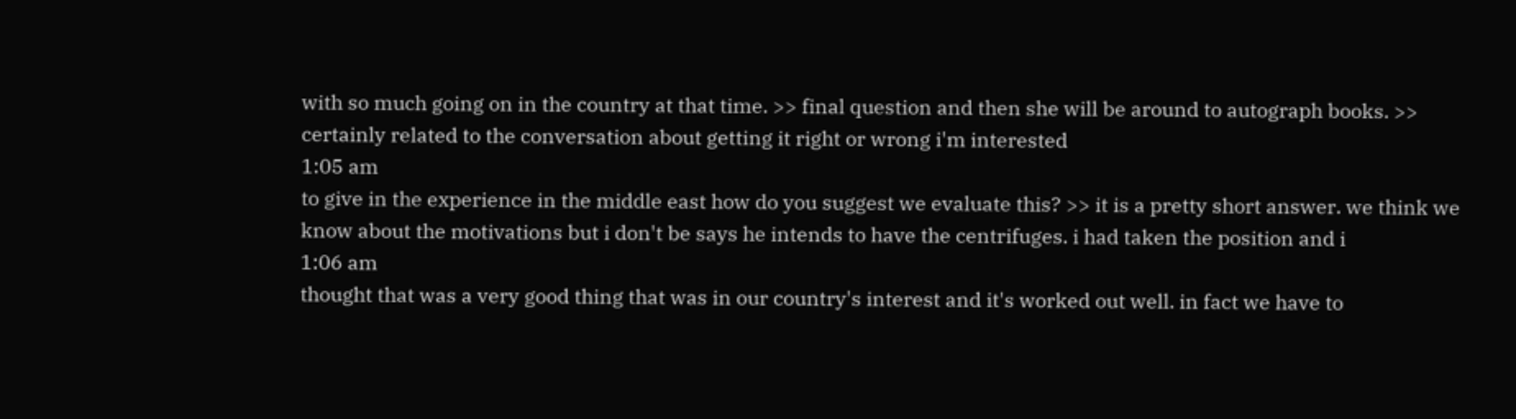with so much going on in the country at that time. >> final question and then she will be around to autograph books. >> certainly related to the conversation about getting it right or wrong i'm interested
1:05 am
to give in the experience in the middle east how do you suggest we evaluate this? >> it is a pretty short answer. we think we know about the motivations but i don't be says he intends to have the centrifuges. i had taken the position and i
1:06 am
thought that was a very good thing that was in our country's interest and it's worked out well. in fact we have to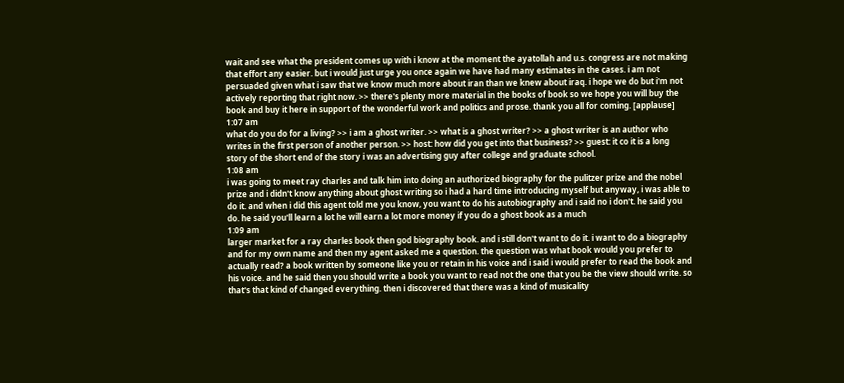wait and see what the president comes up with i know at the moment the ayatollah and u.s. congress are not making that effort any easier. but i would just urge you once again we have had many estimates in the cases. i am not persuaded given what i saw that we know much more about iran than we knew about iraq. i hope we do but i'm not actively reporting that right now. >> there's plenty more material in the books of book so we hope you will buy the book and buy it here in support of the wonderful work and politics and prose. thank you all for coming. [applause]
1:07 am
what do you do for a living? >> i am a ghost writer. >> what is a ghost writer? >> a ghost writer is an author who writes in the first person of another person. >> host: how did you get into that business? >> guest: it co it is a long story of the short end of the story i was an advertising guy after college and graduate school.
1:08 am
i was going to meet ray charles and talk him into doing an authorized biography for the pulitzer prize and the nobel prize and i didn't know anything about ghost writing so i had a hard time introducing myself but anyway, i was able to do it. and when i did this agent told me you know, you want to do his autobiography and i said no i don't. he said you do. he said you'll learn a lot he will earn a lot more money if you do a ghost book as a much
1:09 am
larger market for a ray charles book then god biography book. and i still don't want to do it. i want to do a biography and for my own name and then my agent asked me a question. the question was what book would you prefer to actually read? a book written by someone like you or retain in his voice and i said i would prefer to read the book and his voice. and he said then you should write a book you want to read not the one that you be the view should write. so that's that kind of changed everything. then i discovered that there was a kind of musicality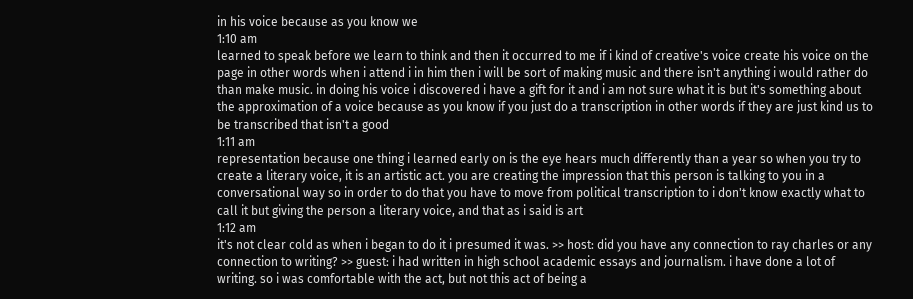in his voice because as you know we
1:10 am
learned to speak before we learn to think and then it occurred to me if i kind of creative's voice create his voice on the page in other words when i attend i in him then i will be sort of making music and there isn't anything i would rather do than make music. in doing his voice i discovered i have a gift for it and i am not sure what it is but it's something about the approximation of a voice because as you know if you just do a transcription in other words if they are just kind us to be transcribed that isn't a good
1:11 am
representation because one thing i learned early on is the eye hears much differently than a year so when you try to create a literary voice, it is an artistic act. you are creating the impression that this person is talking to you in a conversational way so in order to do that you have to move from political transcription to i don't know exactly what to call it but giving the person a literary voice, and that as i said is art
1:12 am
it's not clear cold as when i began to do it i presumed it was. >> host: did you have any connection to ray charles or any connection to writing? >> guest: i had written in high school academic essays and journalism. i have done a lot of writing. so i was comfortable with the act, but not this act of being a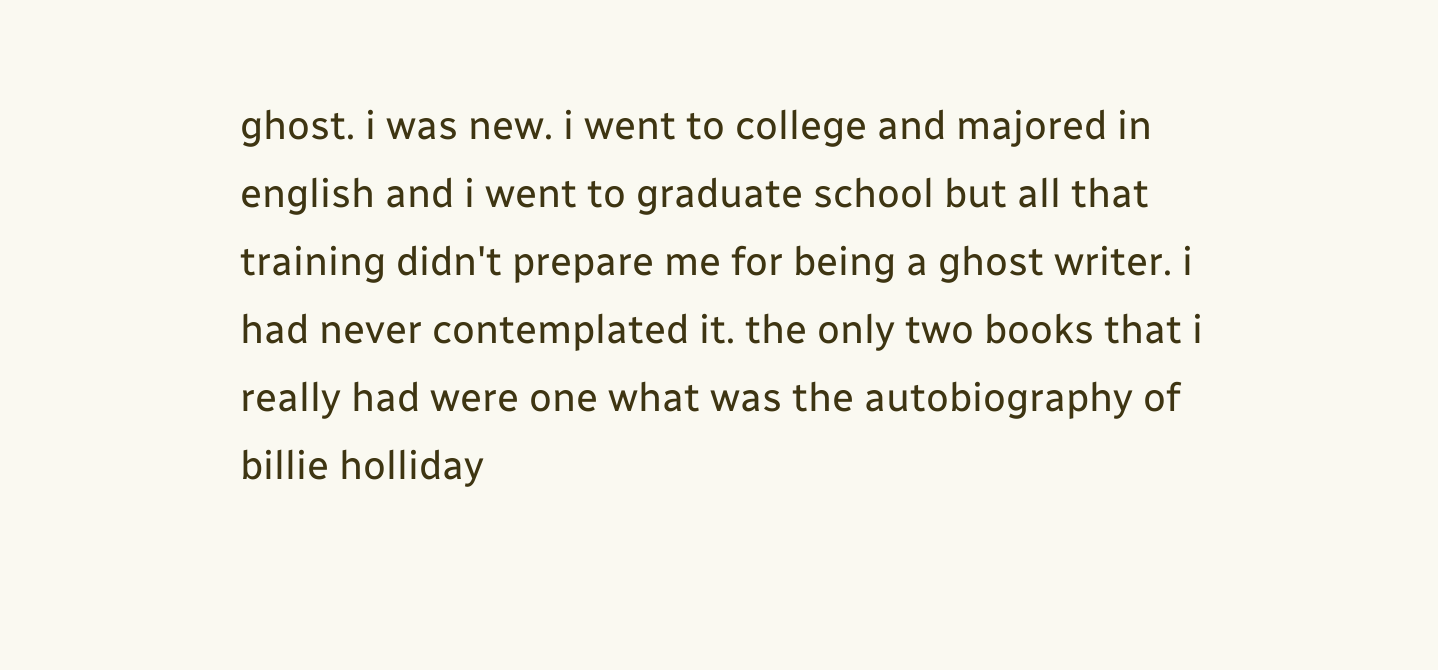ghost. i was new. i went to college and majored in english and i went to graduate school but all that training didn't prepare me for being a ghost writer. i had never contemplated it. the only two books that i really had were one what was the autobiography of billie holliday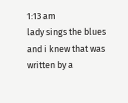1:13 am
lady sings the blues and i knew that was written by a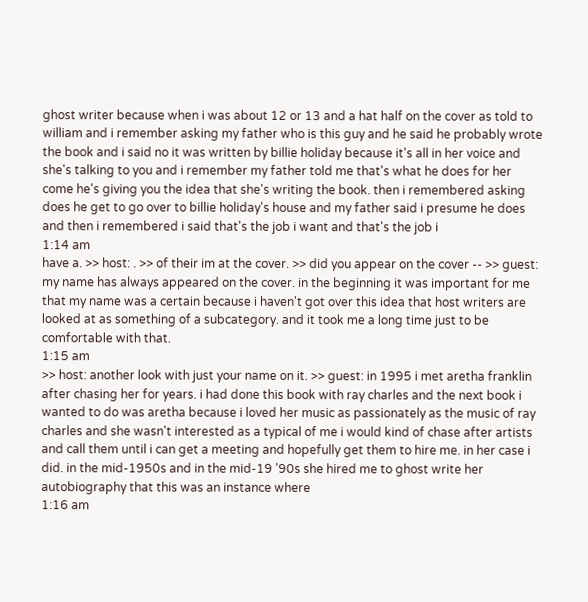ghost writer because when i was about 12 or 13 and a hat half on the cover as told to william and i remember asking my father who is this guy and he said he probably wrote the book and i said no it was written by billie holiday because it's all in her voice and she's talking to you and i remember my father told me that's what he does for her come he's giving you the idea that she's writing the book. then i remembered asking does he get to go over to billie holiday's house and my father said i presume he does and then i remembered i said that's the job i want and that's the job i
1:14 am
have a. >> host: . >> of their im at the cover. >> did you appear on the cover -- >> guest: my name has always appeared on the cover. in the beginning it was important for me that my name was a certain because i haven't got over this idea that host writers are looked at as something of a subcategory. and it took me a long time just to be comfortable with that.
1:15 am
>> host: another look with just your name on it. >> guest: in 1995 i met aretha franklin after chasing her for years. i had done this book with ray charles and the next book i wanted to do was aretha because i loved her music as passionately as the music of ray charles and she wasn't interested as a typical of me i would kind of chase after artists and call them until i can get a meeting and hopefully get them to hire me. in her case i did. in the mid-1950s and in the mid-19 '90s she hired me to ghost write her autobiography that this was an instance where
1:16 am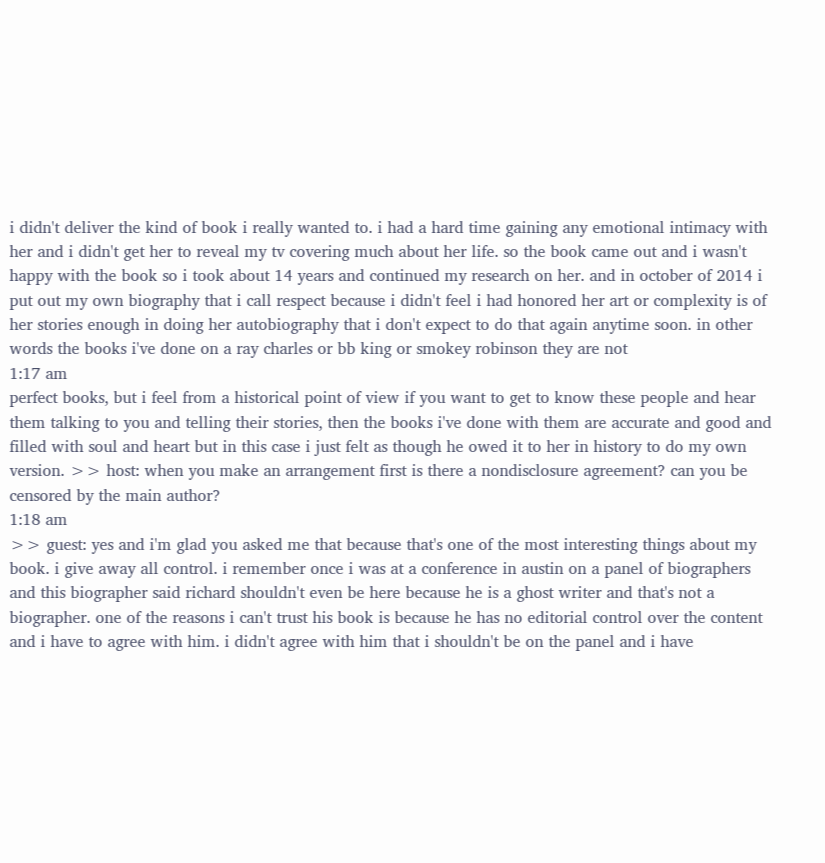i didn't deliver the kind of book i really wanted to. i had a hard time gaining any emotional intimacy with her and i didn't get her to reveal my tv covering much about her life. so the book came out and i wasn't happy with the book so i took about 14 years and continued my research on her. and in october of 2014 i put out my own biography that i call respect because i didn't feel i had honored her art or complexity is of her stories enough in doing her autobiography that i don't expect to do that again anytime soon. in other words the books i've done on a ray charles or bb king or smokey robinson they are not
1:17 am
perfect books, but i feel from a historical point of view if you want to get to know these people and hear them talking to you and telling their stories, then the books i've done with them are accurate and good and filled with soul and heart but in this case i just felt as though he owed it to her in history to do my own version. >> host: when you make an arrangement first is there a nondisclosure agreement? can you be censored by the main author?
1:18 am
>> guest: yes and i'm glad you asked me that because that's one of the most interesting things about my book. i give away all control. i remember once i was at a conference in austin on a panel of biographers and this biographer said richard shouldn't even be here because he is a ghost writer and that's not a biographer. one of the reasons i can't trust his book is because he has no editorial control over the content and i have to agree with him. i didn't agree with him that i shouldn't be on the panel and i have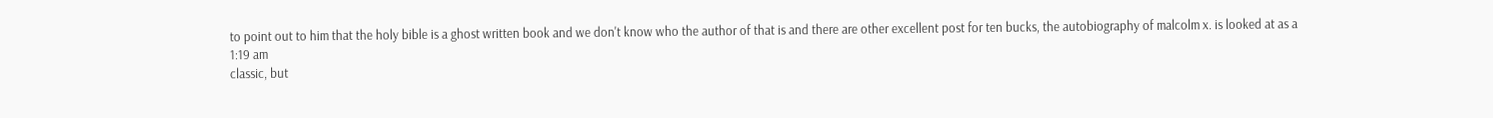to point out to him that the holy bible is a ghost written book and we don't know who the author of that is and there are other excellent post for ten bucks, the autobiography of malcolm x. is looked at as a
1:19 am
classic, but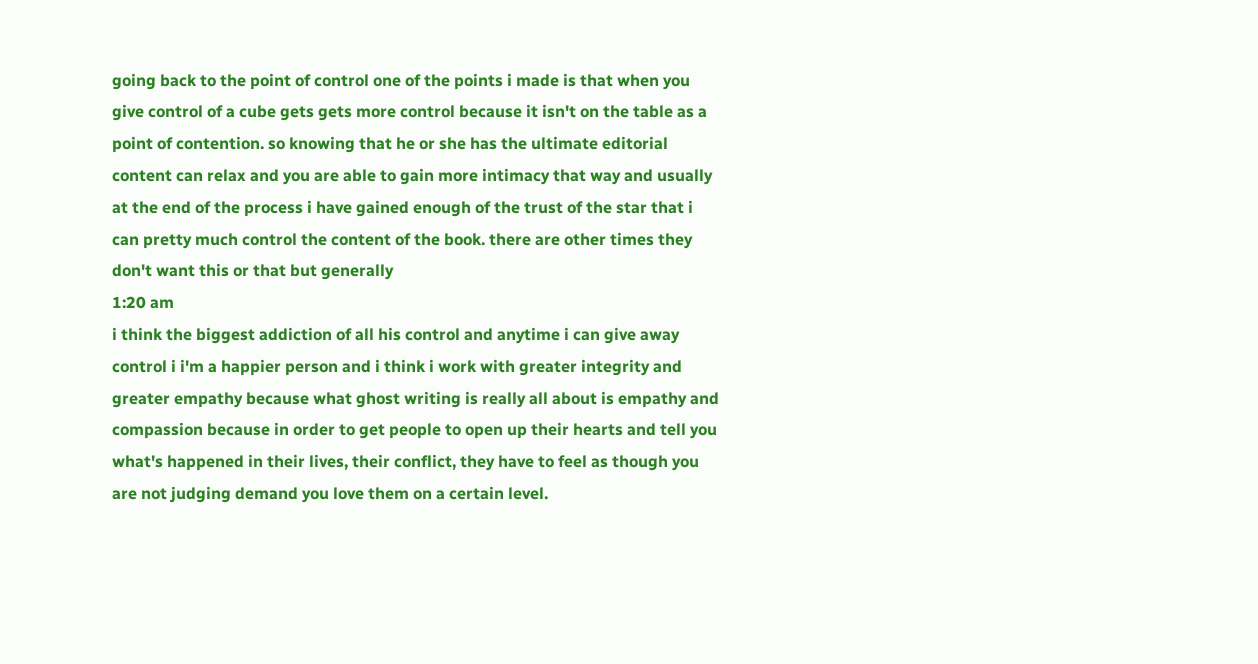going back to the point of control one of the points i made is that when you give control of a cube gets gets more control because it isn't on the table as a point of contention. so knowing that he or she has the ultimate editorial content can relax and you are able to gain more intimacy that way and usually at the end of the process i have gained enough of the trust of the star that i can pretty much control the content of the book. there are other times they don't want this or that but generally
1:20 am
i think the biggest addiction of all his control and anytime i can give away control i i'm a happier person and i think i work with greater integrity and greater empathy because what ghost writing is really all about is empathy and compassion because in order to get people to open up their hearts and tell you what's happened in their lives, their conflict, they have to feel as though you are not judging demand you love them on a certain level.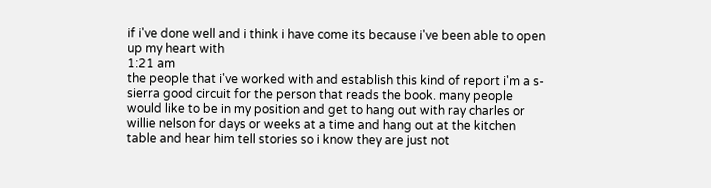if i've done well and i think i have come its because i've been able to open up my heart with
1:21 am
the people that i've worked with and establish this kind of report i'm a s-sierra good circuit for the person that reads the book. many people would like to be in my position and get to hang out with ray charles or willie nelson for days or weeks at a time and hang out at the kitchen table and hear him tell stories so i know they are just not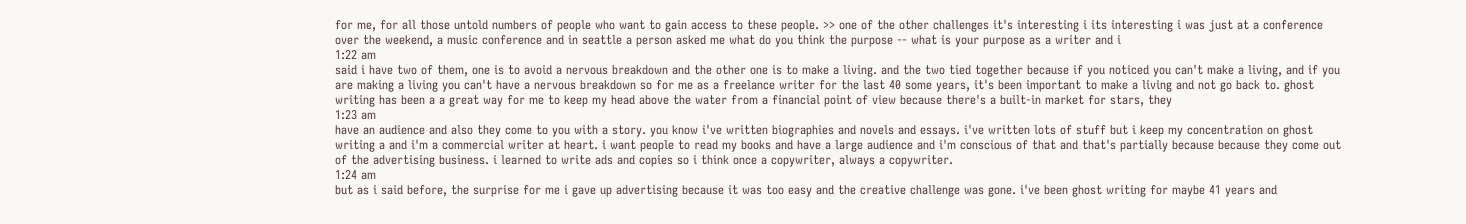for me, for all those untold numbers of people who want to gain access to these people. >> one of the other challenges it's interesting i its interesting i was just at a conference over the weekend, a music conference and in seattle a person asked me what do you think the purpose -- what is your purpose as a writer and i
1:22 am
said i have two of them, one is to avoid a nervous breakdown and the other one is to make a living. and the two tied together because if you noticed you can't make a living, and if you are making a living you can't have a nervous breakdown so for me as a freelance writer for the last 40 some years, it's been important to make a living and not go back to. ghost writing has been a a great way for me to keep my head above the water from a financial point of view because there's a built-in market for stars, they
1:23 am
have an audience and also they come to you with a story. you know i've written biographies and novels and essays. i've written lots of stuff but i keep my concentration on ghost writing a and i'm a commercial writer at heart. i want people to read my books and have a large audience and i'm conscious of that and that's partially because because they come out of the advertising business. i learned to write ads and copies so i think once a copywriter, always a copywriter.
1:24 am
but as i said before, the surprise for me i gave up advertising because it was too easy and the creative challenge was gone. i've been ghost writing for maybe 41 years and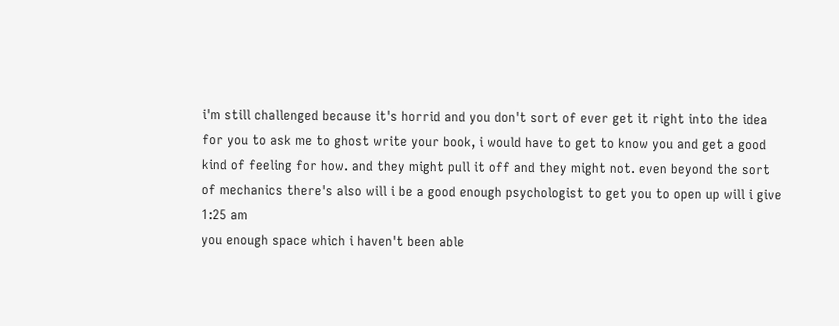i'm still challenged because it's horrid and you don't sort of ever get it right into the idea for you to ask me to ghost write your book, i would have to get to know you and get a good kind of feeling for how. and they might pull it off and they might not. even beyond the sort of mechanics there's also will i be a good enough psychologist to get you to open up will i give
1:25 am
you enough space which i haven't been able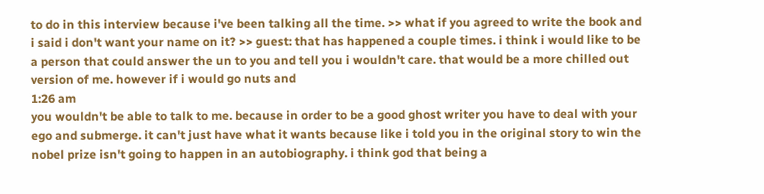to do in this interview because i've been talking all the time. >> what if you agreed to write the book and i said i don't want your name on it? >> guest: that has happened a couple times. i think i would like to be a person that could answer the un to you and tell you i wouldn't care. that would be a more chilled out version of me. however if i would go nuts and
1:26 am
you wouldn't be able to talk to me. because in order to be a good ghost writer you have to deal with your ego and submerge. it can't just have what it wants because like i told you in the original story to win the nobel prize isn't going to happen in an autobiography. i think god that being a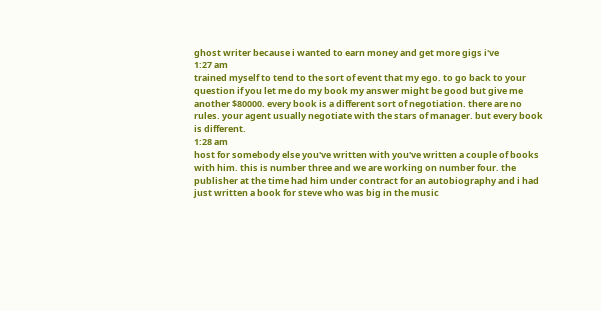ghost writer because i wanted to earn money and get more gigs i've
1:27 am
trained myself to tend to the sort of event that my ego. to go back to your question if you let me do my book my answer might be good but give me another $80000. every book is a different sort of negotiation. there are no rules. your agent usually negotiate with the stars of manager. but every book is different.
1:28 am
host for somebody else you've written with you've written a couple of books with him. this is number three and we are working on number four. the publisher at the time had him under contract for an autobiography and i had just written a book for steve who was big in the music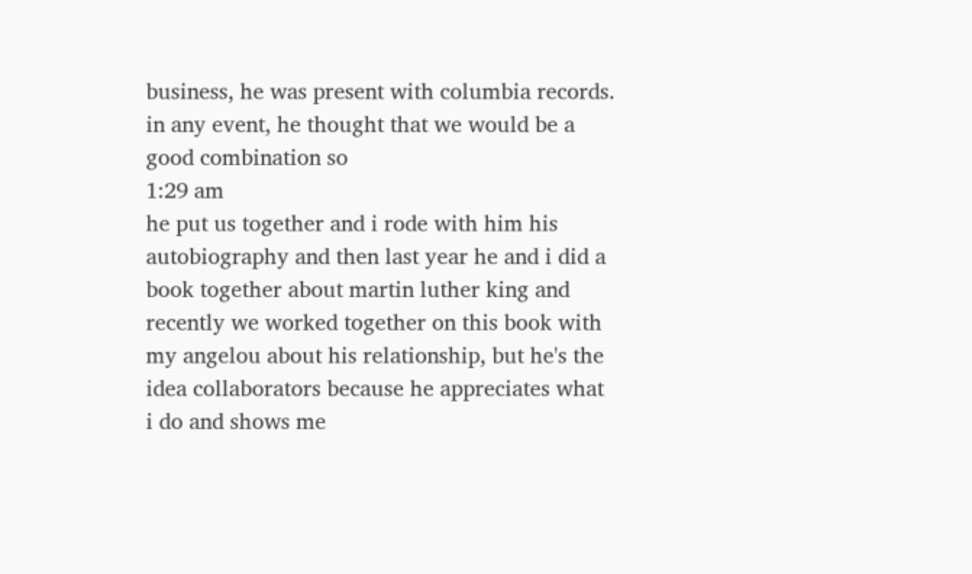business, he was present with columbia records. in any event, he thought that we would be a good combination so
1:29 am
he put us together and i rode with him his autobiography and then last year he and i did a book together about martin luther king and recently we worked together on this book with my angelou about his relationship, but he's the idea collaborators because he appreciates what i do and shows me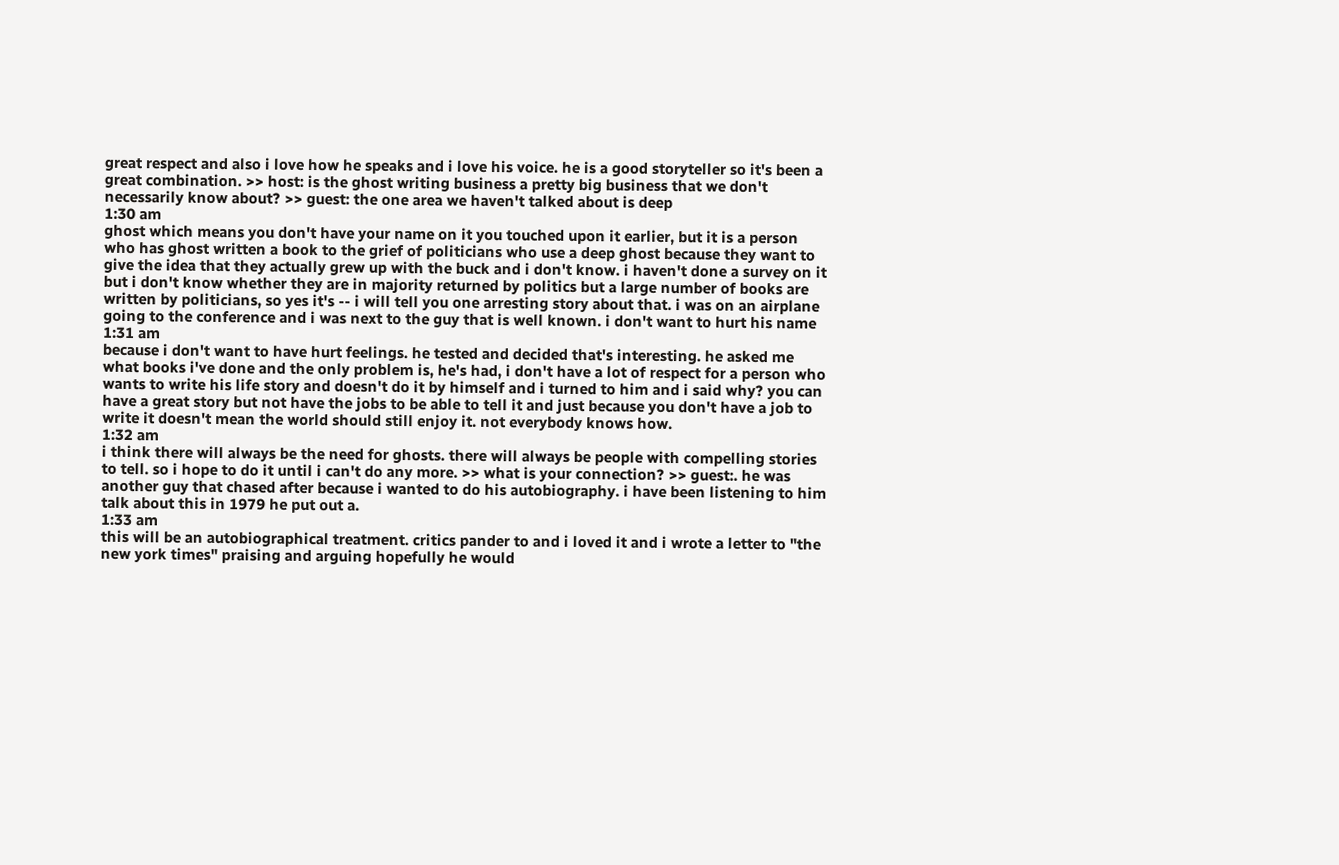great respect and also i love how he speaks and i love his voice. he is a good storyteller so it's been a great combination. >> host: is the ghost writing business a pretty big business that we don't necessarily know about? >> guest: the one area we haven't talked about is deep
1:30 am
ghost which means you don't have your name on it you touched upon it earlier, but it is a person who has ghost written a book to the grief of politicians who use a deep ghost because they want to give the idea that they actually grew up with the buck and i don't know. i haven't done a survey on it but i don't know whether they are in majority returned by politics but a large number of books are written by politicians, so yes it's -- i will tell you one arresting story about that. i was on an airplane going to the conference and i was next to the guy that is well known. i don't want to hurt his name
1:31 am
because i don't want to have hurt feelings. he tested and decided that's interesting. he asked me what books i've done and the only problem is, he's had, i don't have a lot of respect for a person who wants to write his life story and doesn't do it by himself and i turned to him and i said why? you can have a great story but not have the jobs to be able to tell it and just because you don't have a job to write it doesn't mean the world should still enjoy it. not everybody knows how.
1:32 am
i think there will always be the need for ghosts. there will always be people with compelling stories to tell. so i hope to do it until i can't do any more. >> what is your connection? >> guest:. he was another guy that chased after because i wanted to do his autobiography. i have been listening to him talk about this in 1979 he put out a.
1:33 am
this will be an autobiographical treatment. critics pander to and i loved it and i wrote a letter to "the new york times" praising and arguing hopefully he would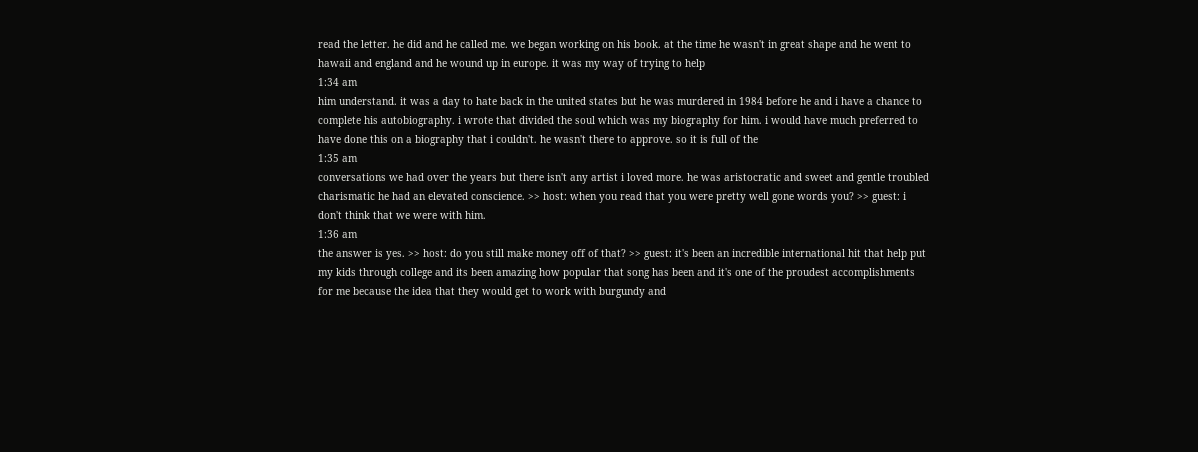read the letter. he did and he called me. we began working on his book. at the time he wasn't in great shape and he went to hawaii and england and he wound up in europe. it was my way of trying to help
1:34 am
him understand. it was a day to hate back in the united states but he was murdered in 1984 before he and i have a chance to complete his autobiography. i wrote that divided the soul which was my biography for him. i would have much preferred to have done this on a biography that i couldn't. he wasn't there to approve. so it is full of the
1:35 am
conversations we had over the years but there isn't any artist i loved more. he was aristocratic and sweet and gentle troubled charismatic he had an elevated conscience. >> host: when you read that you were pretty well gone words you? >> guest: i don't think that we were with him.
1:36 am
the answer is yes. >> host: do you still make money off of that? >> guest: it's been an incredible international hit that help put my kids through college and its been amazing how popular that song has been and it's one of the proudest accomplishments for me because the idea that they would get to work with burgundy and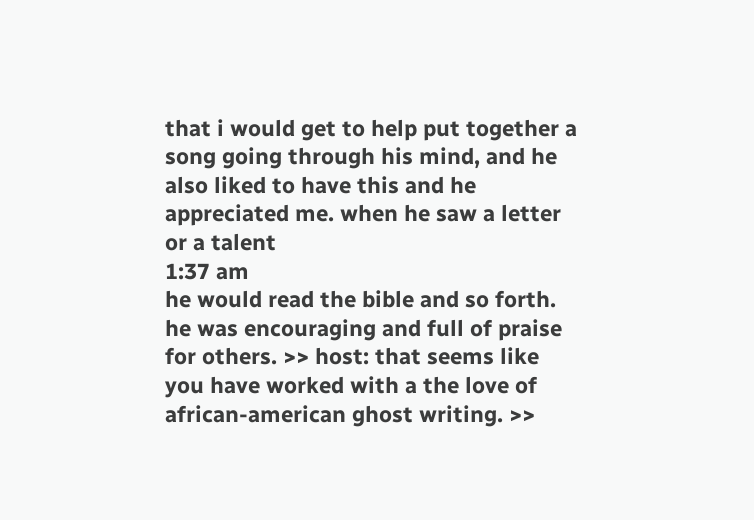that i would get to help put together a song going through his mind, and he also liked to have this and he appreciated me. when he saw a letter or a talent
1:37 am
he would read the bible and so forth. he was encouraging and full of praise for others. >> host: that seems like you have worked with a the love of african-american ghost writing. >>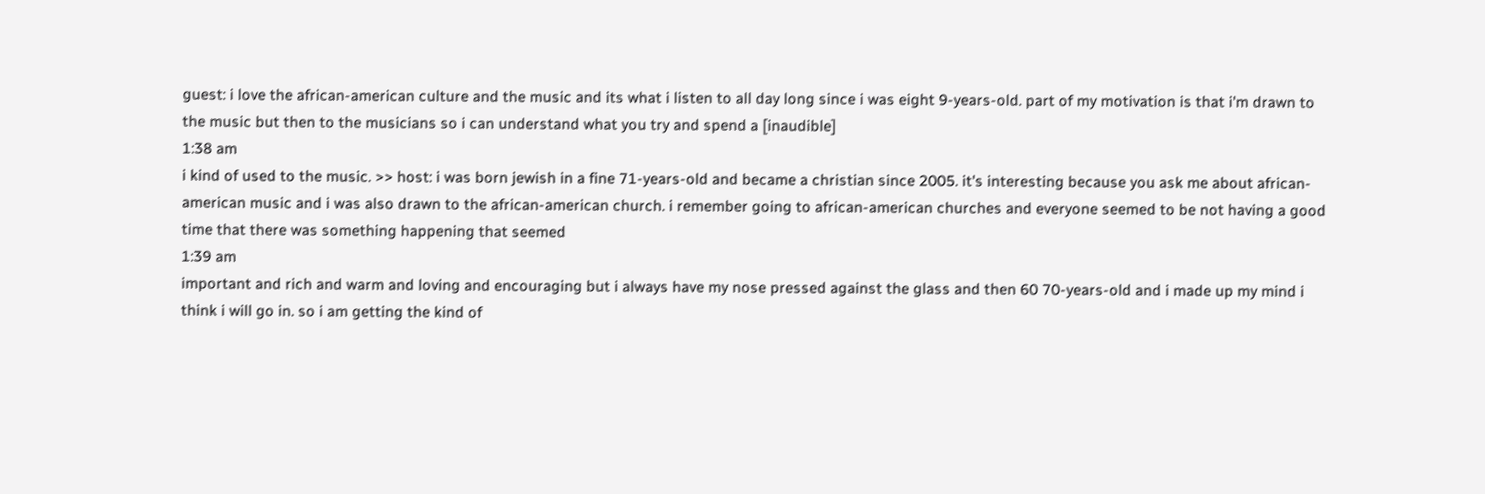guest: i love the african-american culture and the music and its what i listen to all day long since i was eight 9-years-old. part of my motivation is that i'm drawn to the music but then to the musicians so i can understand what you try and spend a [inaudible]
1:38 am
i kind of used to the music. >> host: i was born jewish in a fine 71-years-old and became a christian since 2005. it's interesting because you ask me about african-american music and i was also drawn to the african-american church. i remember going to african-american churches and everyone seemed to be not having a good time that there was something happening that seemed
1:39 am
important and rich and warm and loving and encouraging but i always have my nose pressed against the glass and then 60 70-years-old and i made up my mind i think i will go in. so i am getting the kind of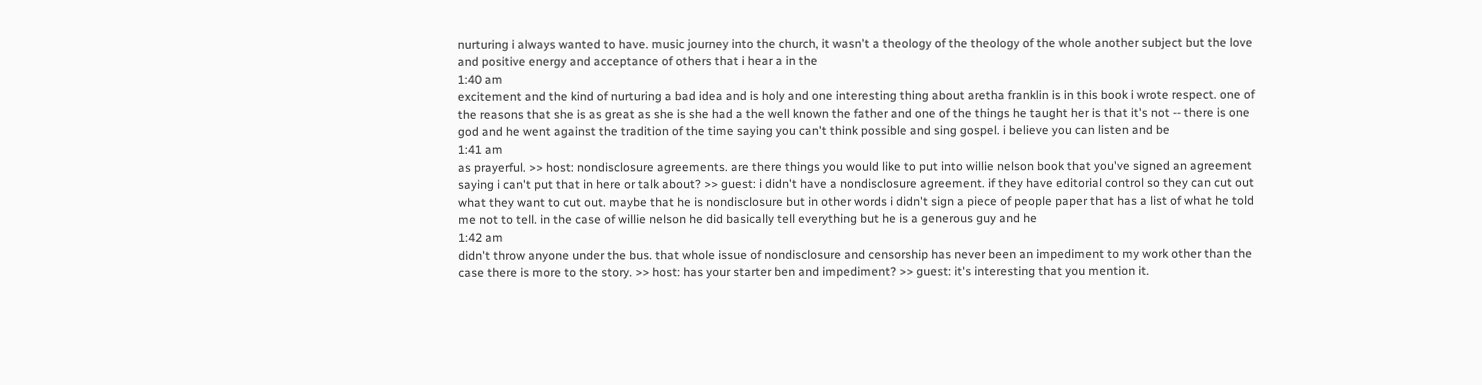nurturing i always wanted to have. music journey into the church, it wasn't a theology of the theology of the whole another subject but the love and positive energy and acceptance of others that i hear a in the
1:40 am
excitement and the kind of nurturing a bad idea and is holy and one interesting thing about aretha franklin is in this book i wrote respect. one of the reasons that she is as great as she is she had a the well known the father and one of the things he taught her is that it's not -- there is one god and he went against the tradition of the time saying you can't think possible and sing gospel. i believe you can listen and be
1:41 am
as prayerful. >> host: nondisclosure agreements. are there things you would like to put into willie nelson book that you've signed an agreement saying i can't put that in here or talk about? >> guest: i didn't have a nondisclosure agreement. if they have editorial control so they can cut out what they want to cut out. maybe that he is nondisclosure but in other words i didn't sign a piece of people paper that has a list of what he told me not to tell. in the case of willie nelson he did basically tell everything but he is a generous guy and he
1:42 am
didn't throw anyone under the bus. that whole issue of nondisclosure and censorship has never been an impediment to my work other than the case there is more to the story. >> host: has your starter ben and impediment? >> guest: it's interesting that you mention it.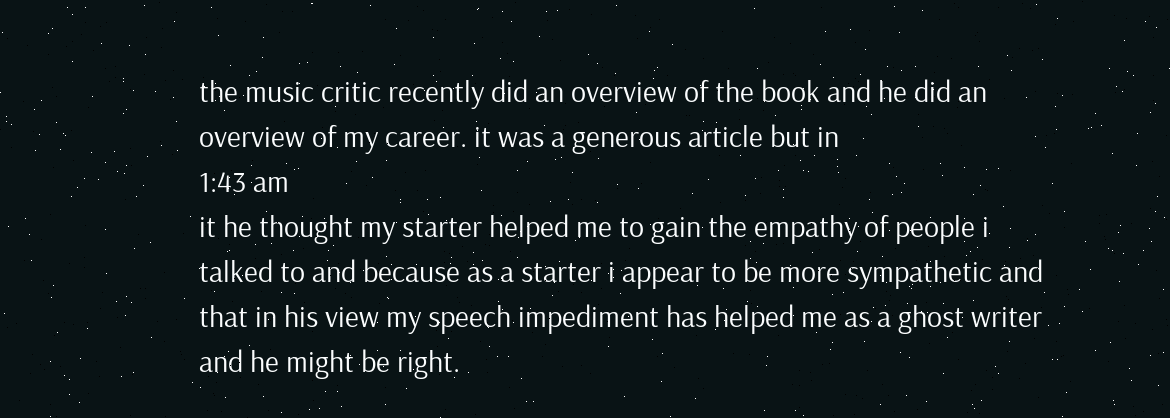the music critic recently did an overview of the book and he did an overview of my career. it was a generous article but in
1:43 am
it he thought my starter helped me to gain the empathy of people i talked to and because as a starter i appear to be more sympathetic and that in his view my speech impediment has helped me as a ghost writer and he might be right.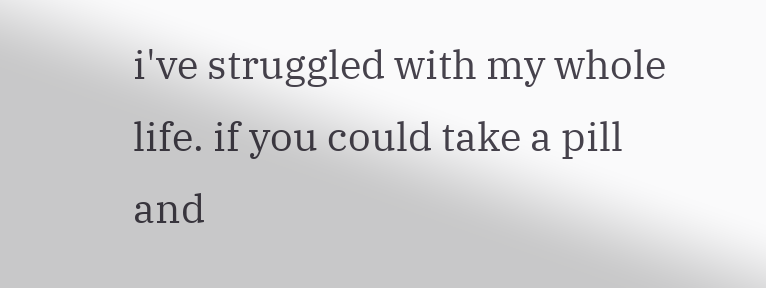i've struggled with my whole life. if you could take a pill and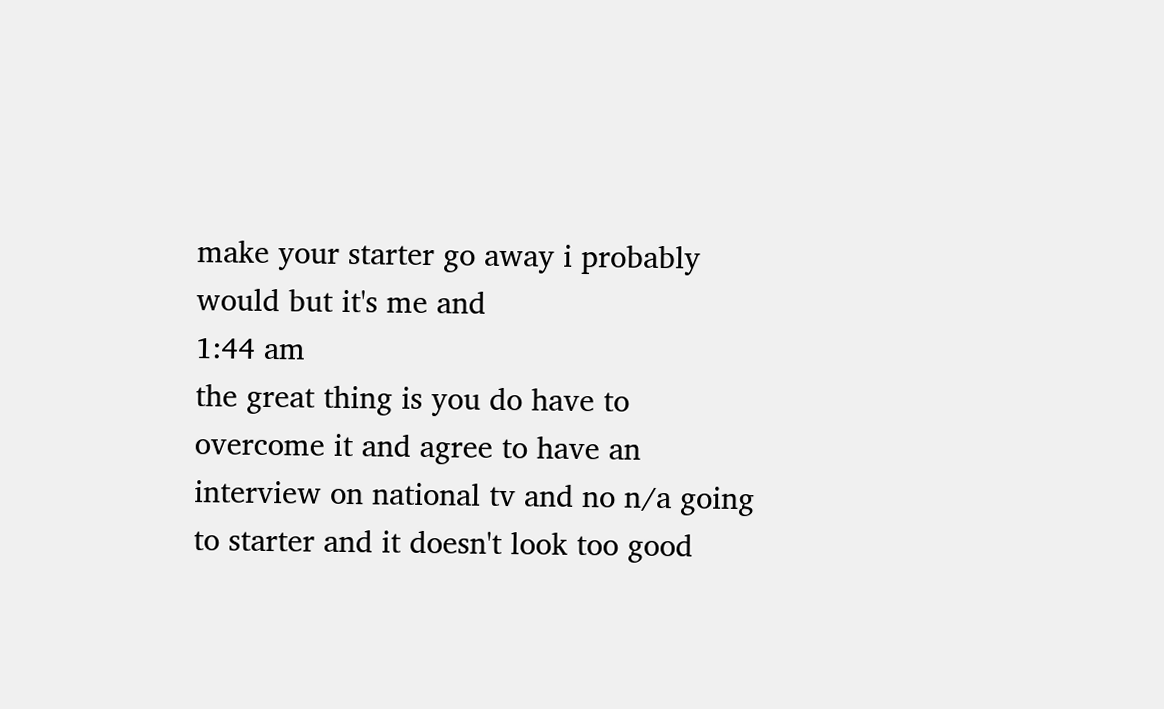make your starter go away i probably would but it's me and
1:44 am
the great thing is you do have to overcome it and agree to have an interview on national tv and no n/a going to starter and it doesn't look too good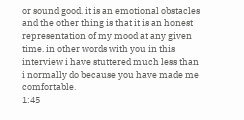or sound good. it is an emotional obstacles and the other thing is that it is an honest representation of my mood at any given time. in other words with you in this interview i have stuttered much less than i normally do because you have made me comfortable.
1:45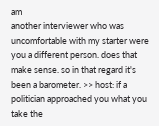am
another interviewer who was uncomfortable with my starter were you a different person. does that make sense. so in that regard it's been a barometer. >> host: if a politician approached you what you take the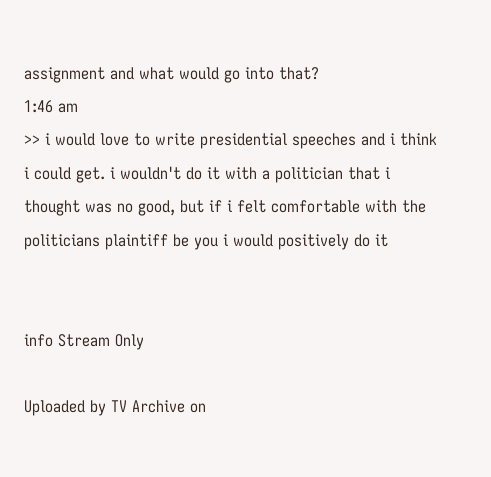assignment and what would go into that?
1:46 am
>> i would love to write presidential speeches and i think i could get. i wouldn't do it with a politician that i thought was no good, but if i felt comfortable with the politicians plaintiff be you i would positively do it


info Stream Only

Uploaded by TV Archive on